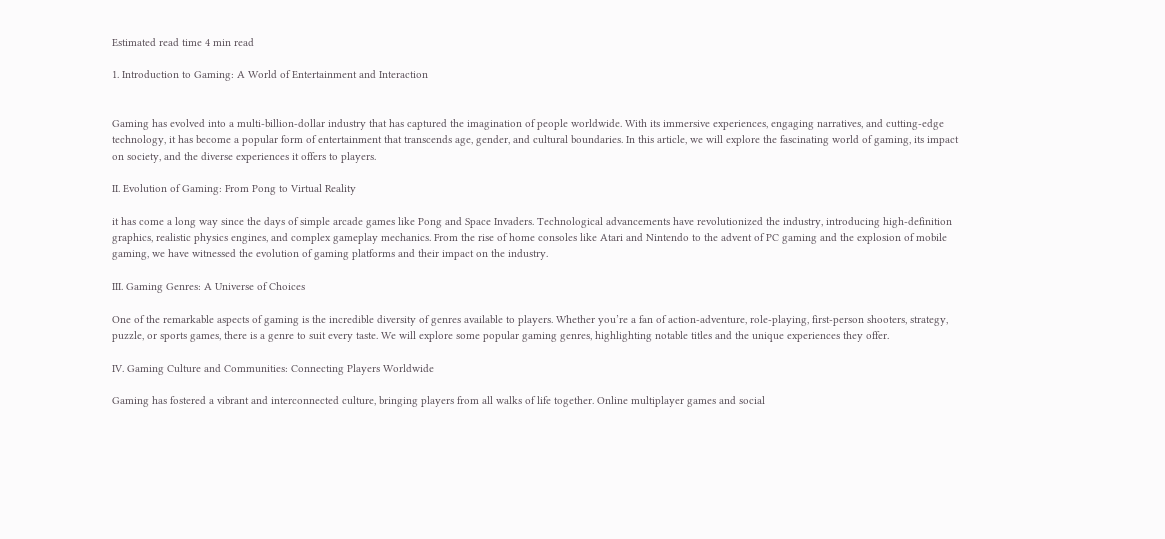Estimated read time 4 min read

1. Introduction to Gaming: A World of Entertainment and Interaction


Gaming has evolved into a multi-billion-dollar industry that has captured the imagination of people worldwide. With its immersive experiences, engaging narratives, and cutting-edge technology, it has become a popular form of entertainment that transcends age, gender, and cultural boundaries. In this article, we will explore the fascinating world of gaming, its impact on society, and the diverse experiences it offers to players.

II. Evolution of Gaming: From Pong to Virtual Reality

it has come a long way since the days of simple arcade games like Pong and Space Invaders. Technological advancements have revolutionized the industry, introducing high-definition graphics, realistic physics engines, and complex gameplay mechanics. From the rise of home consoles like Atari and Nintendo to the advent of PC gaming and the explosion of mobile gaming, we have witnessed the evolution of gaming platforms and their impact on the industry.

III. Gaming Genres: A Universe of Choices

One of the remarkable aspects of gaming is the incredible diversity of genres available to players. Whether you’re a fan of action-adventure, role-playing, first-person shooters, strategy, puzzle, or sports games, there is a genre to suit every taste. We will explore some popular gaming genres, highlighting notable titles and the unique experiences they offer.

IV. Gaming Culture and Communities: Connecting Players Worldwide

Gaming has fostered a vibrant and interconnected culture, bringing players from all walks of life together. Online multiplayer games and social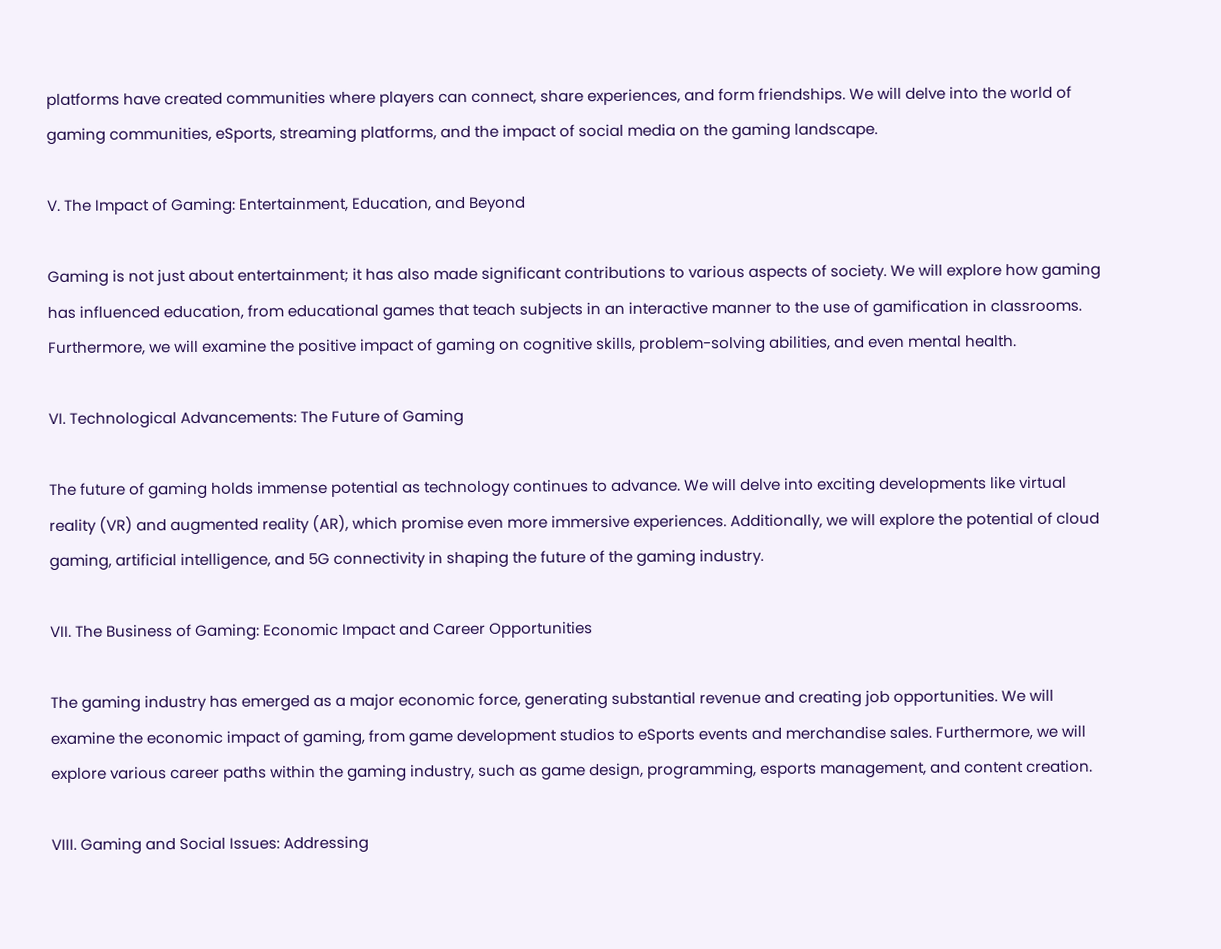platforms have created communities where players can connect, share experiences, and form friendships. We will delve into the world of gaming communities, eSports, streaming platforms, and the impact of social media on the gaming landscape.

V. The Impact of Gaming: Entertainment, Education, and Beyond

Gaming is not just about entertainment; it has also made significant contributions to various aspects of society. We will explore how gaming has influenced education, from educational games that teach subjects in an interactive manner to the use of gamification in classrooms. Furthermore, we will examine the positive impact of gaming on cognitive skills, problem-solving abilities, and even mental health.

VI. Technological Advancements: The Future of Gaming

The future of gaming holds immense potential as technology continues to advance. We will delve into exciting developments like virtual reality (VR) and augmented reality (AR), which promise even more immersive experiences. Additionally, we will explore the potential of cloud gaming, artificial intelligence, and 5G connectivity in shaping the future of the gaming industry.

VII. The Business of Gaming: Economic Impact and Career Opportunities

The gaming industry has emerged as a major economic force, generating substantial revenue and creating job opportunities. We will examine the economic impact of gaming, from game development studios to eSports events and merchandise sales. Furthermore, we will explore various career paths within the gaming industry, such as game design, programming, esports management, and content creation.

VIII. Gaming and Social Issues: Addressing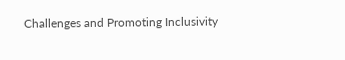Challenges and Promoting Inclusivity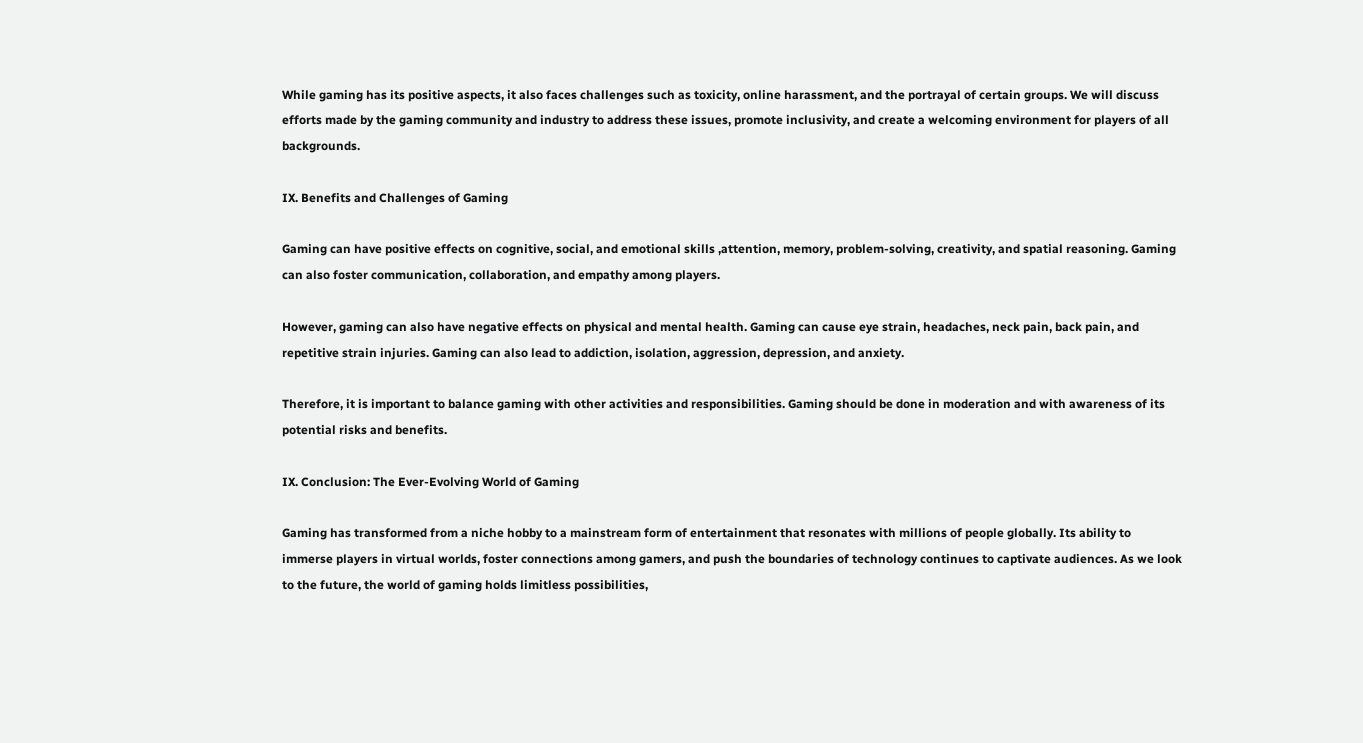While gaming has its positive aspects, it also faces challenges such as toxicity, online harassment, and the portrayal of certain groups. We will discuss efforts made by the gaming community and industry to address these issues, promote inclusivity, and create a welcoming environment for players of all backgrounds.

IX. Benefits and Challenges of Gaming

Gaming can have positive effects on cognitive, social, and emotional skills ,attention, memory, problem-solving, creativity, and spatial reasoning. Gaming can also foster communication, collaboration, and empathy among players.

However, gaming can also have negative effects on physical and mental health. Gaming can cause eye strain, headaches, neck pain, back pain, and repetitive strain injuries. Gaming can also lead to addiction, isolation, aggression, depression, and anxiety.

Therefore, it is important to balance gaming with other activities and responsibilities. Gaming should be done in moderation and with awareness of its potential risks and benefits.

IX. Conclusion: The Ever-Evolving World of Gaming

Gaming has transformed from a niche hobby to a mainstream form of entertainment that resonates with millions of people globally. Its ability to immerse players in virtual worlds, foster connections among gamers, and push the boundaries of technology continues to captivate audiences. As we look to the future, the world of gaming holds limitless possibilities,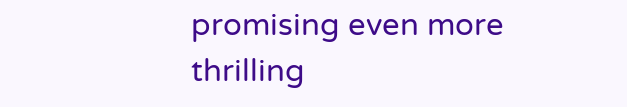promising even more thrilling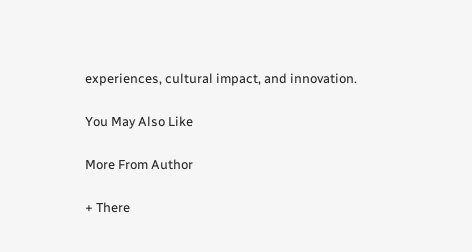experiences, cultural impact, and innovation.

You May Also Like

More From Author

+ There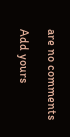are no comments

Add yours